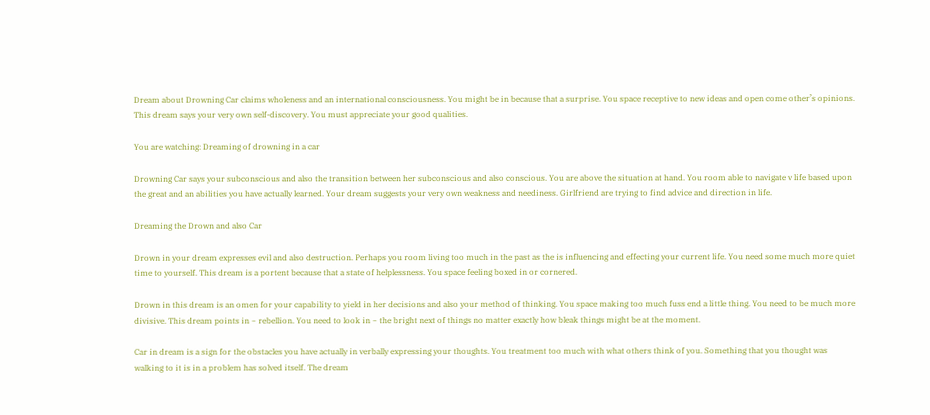Dream about Drowning Car claims wholeness and an international consciousness. You might be in because that a surprise. You space receptive to new ideas and open come other’s opinions. This dream says your very own self-discovery. You must appreciate your good qualities.

You are watching: Dreaming of drowning in a car

Drowning Car says your subconscious and also the transition between her subconscious and also conscious. You are above the situation at hand. You room able to navigate v life based upon the great and an abilities you have actually learned. Your dream suggests your very own weakness and neediness. Girlfriend are trying to find advice and direction in life.

Dreaming the Drown and also Car

Drown in your dream expresses evil and also destruction. Perhaps you room living too much in the past as the is influencing and effecting your current life. You need some much more quiet time to yourself. This dream is a portent because that a state of helplessness. You space feeling boxed in or cornered.

Drown in this dream is an omen for your capability to yield in her decisions and also your method of thinking. You space making too much fuss end a little thing. You need to be much more divisive. This dream points in ~ rebellion. You need to look in ~ the bright next of things no matter exactly how bleak things might be at the moment.

Car in dream is a sign for the obstacles you have actually in verbally expressing your thoughts. You treatment too much with what others think of you. Something that you thought was walking to it is in a problem has solved itself. The dream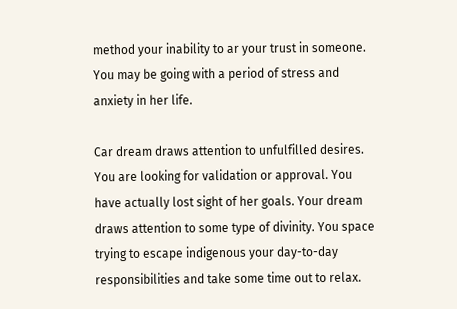method your inability to ar your trust in someone. You may be going with a period of stress and anxiety in her life.

Car dream draws attention to unfulfilled desires. You are looking for validation or approval. You have actually lost sight of her goals. Your dream draws attention to some type of divinity. You space trying to escape indigenous your day-to-day responsibilities and take some time out to relax.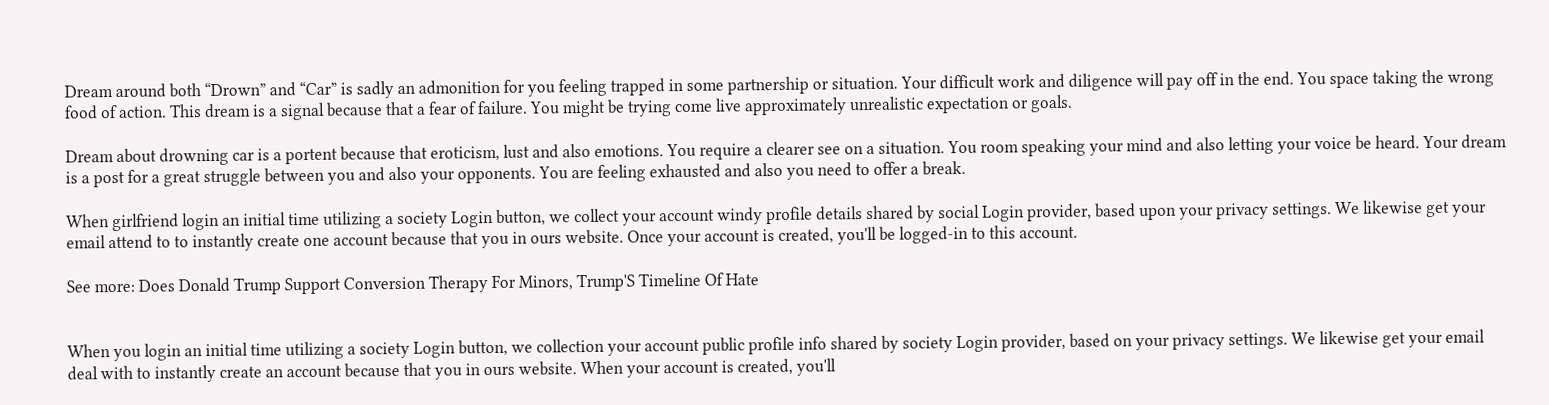Dream around both “Drown” and “Car” is sadly an admonition for you feeling trapped in some partnership or situation. Your difficult work and diligence will pay off in the end. You space taking the wrong food of action. This dream is a signal because that a fear of failure. You might be trying come live approximately unrealistic expectation or goals.

Dream about drowning car is a portent because that eroticism, lust and also emotions. You require a clearer see on a situation. You room speaking your mind and also letting your voice be heard. Your dream is a post for a great struggle between you and also your opponents. You are feeling exhausted and also you need to offer a break.

When girlfriend login an initial time utilizing a society Login button, we collect your account windy profile details shared by social Login provider, based upon your privacy settings. We likewise get your email attend to to instantly create one account because that you in ours website. Once your account is created, you'll be logged-in to this account.

See more: Does Donald Trump Support Conversion Therapy For Minors, Trump'S Timeline Of Hate


When you login an initial time utilizing a society Login button, we collection your account public profile info shared by society Login provider, based on your privacy settings. We likewise get your email deal with to instantly create an account because that you in ours website. When your account is created, you'll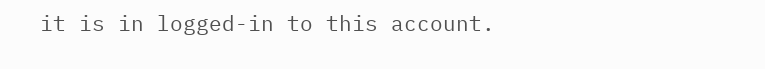it is in logged-in to this account.